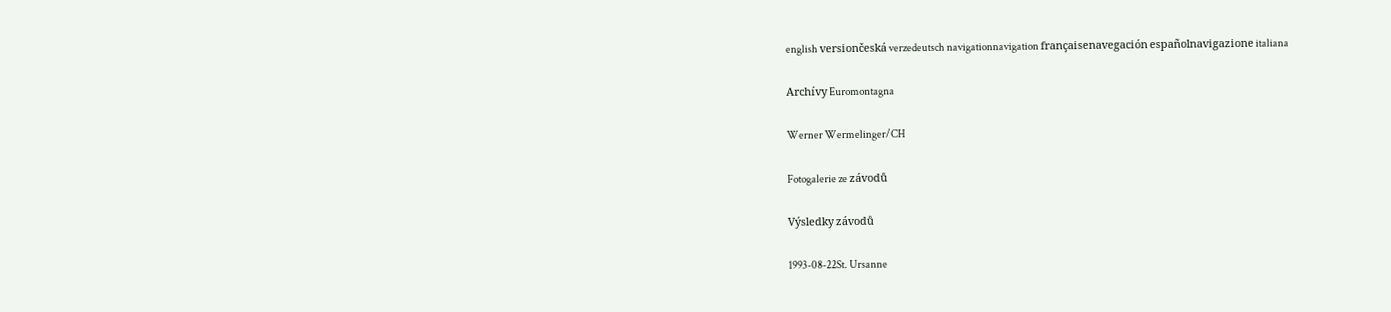english versiončeská verzedeutsch navigationnavigation françaisenavegación españolnavigazione italiana

Archívy Euromontagna

Werner Wermelinger/CH

Fotogalerie ze závodů

Výsledky závodů

1993-08-22St. Ursanne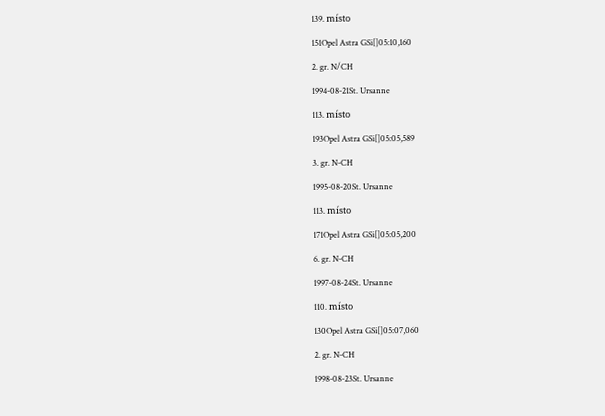139. místo

151Opel Astra GSi[]05:10,160

2. gr. N/CH

1994-08-21St. Ursanne

113. místo

193Opel Astra GSi[]05:05,589

3. gr. N-CH

1995-08-20St. Ursanne

113. místo

171Opel Astra GSi[]05:05,200

6. gr. N-CH

1997-08-24St. Ursanne

110. místo

130Opel Astra GSi[]05:07,060

2. gr. N-CH

1998-08-23St. Ursanne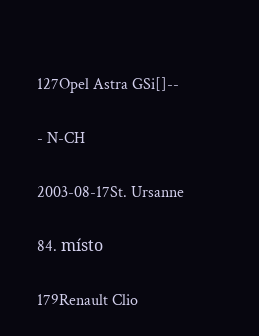127Opel Astra GSi[]--

- N-CH

2003-08-17St. Ursanne

84. místo

179Renault Clio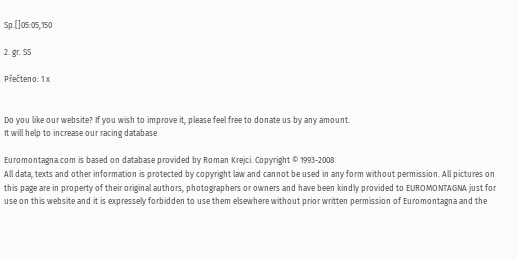Sp.[]05:05,150

2. gr. SS

Přečteno: 1 x


Do you like our website? If you wish to improve it, please feel free to donate us by any amount.
It will help to increase our racing database

Euromontagna.com is based on database provided by Roman Krejci. Copyright © 1993-2008
All data, texts and other information is protected by copyright law and cannot be used in any form without permission. All pictures on this page are in property of their original authors, photographers or owners and have been kindly provided to EUROMONTAGNA just for use on this website and it is expressely forbidden to use them elsewhere without prior written permission of Euromontagna and the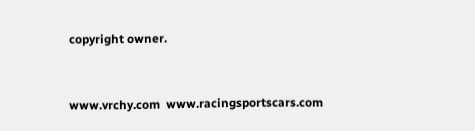copyright owner.


www.vrchy.com  www.racingsportscars.com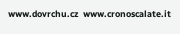www.dovrchu.cz  www.cronoscalate.it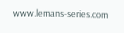www.lemans-series.com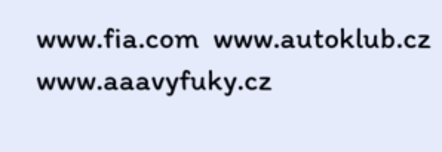www.fia.com  www.autoklub.cz  www.aaavyfuky.cz